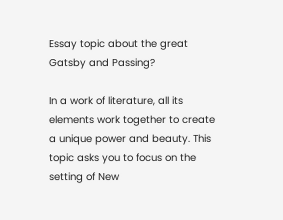Essay topic about the great Gatsby and Passing?

In a work of literature, all its elements work together to create a unique power and beauty. This topic asks you to focus on the setting of New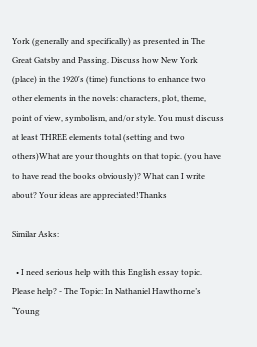York (generally and specifically) as presented in The Great Gatsby and Passing. Discuss how New York (place) in the 1920's (time) functions to enhance two other elements in the novels: characters, plot, theme, point of view, symbolism, and/or style. You must discuss at least THREE elements total (setting and two others)What are your thoughts on that topic. (you have to have read the books obviously)? What can I write about? Your ideas are appreciated!Thanks

Similar Asks:

  • I need serious help with this English essay topic. Please help? - The Topic: In Nathaniel Hawthorne’s “Young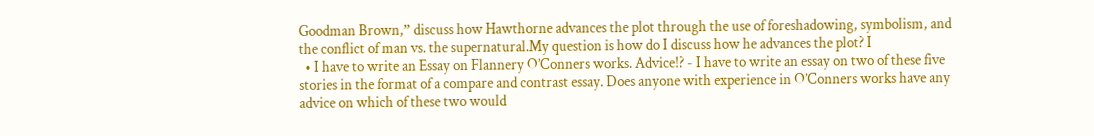Goodman Brown,” discuss how Hawthorne advances the plot through the use of foreshadowing, symbolism, and the conflict of man vs. the supernatural.My question is how do I discuss how he advances the plot? I
  • I have to write an Essay on Flannery O’Conners works. Advice!? - I have to write an essay on two of these five stories in the format of a compare and contrast essay. Does anyone with experience in O’Conners works have any advice on which of these two would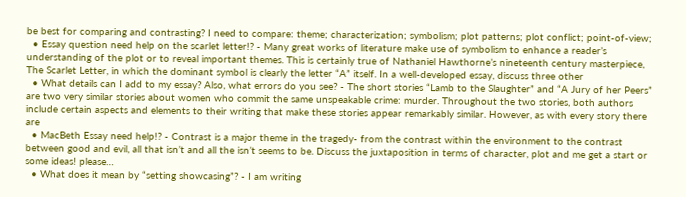be best for comparing and contrasting? I need to compare: theme; characterization; symbolism; plot patterns; plot conflict; point-of-view;
  • Essay question need help on the scarlet letter!? - Many great works of literature make use of symbolism to enhance a reader’s understanding of the plot or to reveal important themes. This is certainly true of Nathaniel Hawthorne’s nineteenth century masterpiece, The Scarlet Letter, in which the dominant symbol is clearly the letter “A” itself. In a well-developed essay, discuss three other
  • What details can I add to my essay? Also, what errors do you see? - The short stories “Lamb to the Slaughter” and “A Jury of her Peers” are two very similar stories about women who commit the same unspeakable crime: murder. Throughout the two stories, both authors include certain aspects and elements to their writing that make these stories appear remarkably similar. However, as with every story there are
  • MacBeth Essay need help!? - Contrast is a major theme in the tragedy- from the contrast within the environment to the contrast between good and evil, all that isn’t and all the isn’t seems to be. Discuss the juxtaposition in terms of character, plot and me get a start or some ideas! please…
  • What does it mean by “setting showcasing”? - I am writing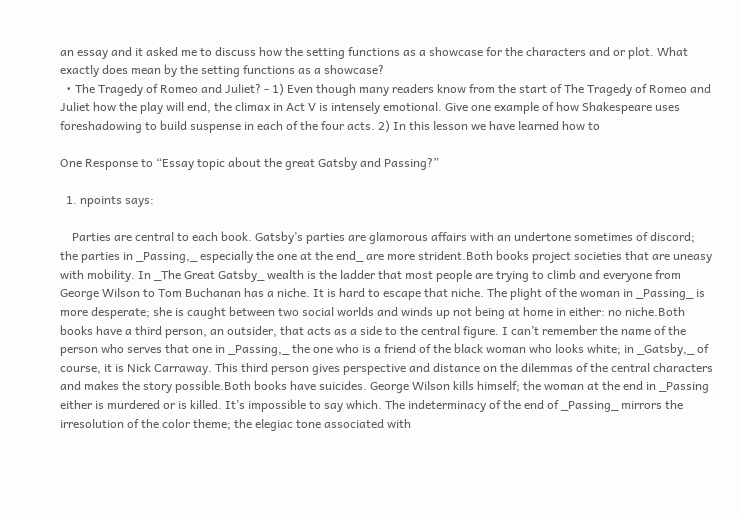an essay and it asked me to discuss how the setting functions as a showcase for the characters and or plot. What exactly does mean by the setting functions as a showcase?
  • The Tragedy of Romeo and Juliet? - 1) Even though many readers know from the start of The Tragedy of Romeo and Juliet how the play will end, the climax in Act V is intensely emotional. Give one example of how Shakespeare uses foreshadowing to build suspense in each of the four acts. 2) In this lesson we have learned how to

One Response to “Essay topic about the great Gatsby and Passing?”

  1. npoints says:

    Parties are central to each book. Gatsby’s parties are glamorous affairs with an undertone sometimes of discord; the parties in _Passing,_ especially the one at the end_ are more strident.Both books project societies that are uneasy with mobility. In _The Great Gatsby_ wealth is the ladder that most people are trying to climb and everyone from George Wilson to Tom Buchanan has a niche. It is hard to escape that niche. The plight of the woman in _Passing_ is more desperate; she is caught between two social worlds and winds up not being at home in either: no niche.Both books have a third person, an outsider, that acts as a side to the central figure. I can’t remember the name of the person who serves that one in _Passing,_ the one who is a friend of the black woman who looks white; in _Gatsby,_ of course, it is Nick Carraway. This third person gives perspective and distance on the dilemmas of the central characters and makes the story possible.Both books have suicides. George Wilson kills himself; the woman at the end in _Passing either is murdered or is killed. It’s impossible to say which. The indeterminacy of the end of _Passing_ mirrors the irresolution of the color theme; the elegiac tone associated with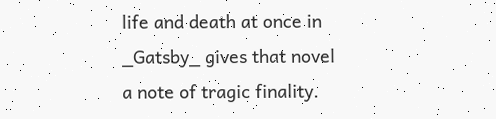life and death at once in _Gatsby_ gives that novel a note of tragic finality.